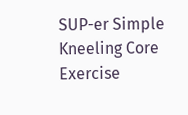SUP-er Simple Kneeling Core Exercise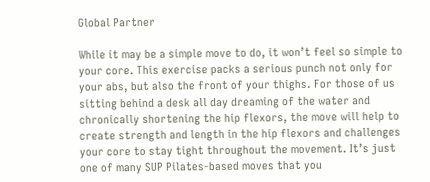Global Partner

While it may be a simple move to do, it won’t feel so simple to your core. This exercise packs a serious punch not only for your abs, but also the front of your thighs. For those of us sitting behind a desk all day dreaming of the water and chronically shortening the hip flexors, the move will help to create strength and length in the hip flexors and challenges your core to stay tight throughout the movement. It’s just one of many SUP Pilates-based moves that you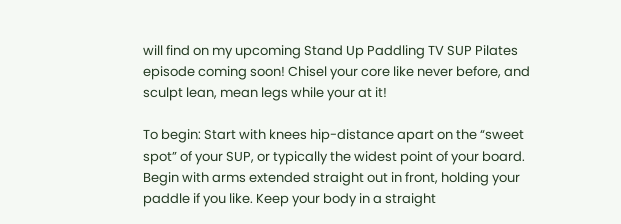will find on my upcoming Stand Up Paddling TV SUP Pilates episode coming soon! Chisel your core like never before, and sculpt lean, mean legs while your at it!

To begin: Start with knees hip-distance apart on the “sweet spot” of your SUP, or typically the widest point of your board. Begin with arms extended straight out in front, holding your paddle if you like. Keep your body in a straight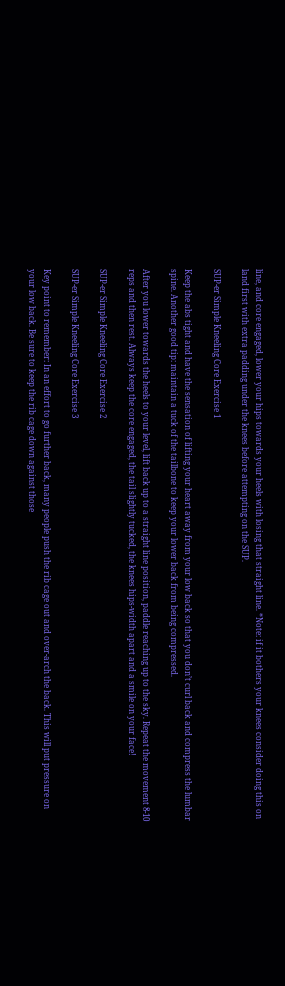line, and core engaged, lower your hips towards your heels with losing that straight line. *Note: if it bothers your knees consider doing this on land first with extra padding under the knees before attempting on the SUP.

SUP-er Simple Kneeling Core Exercise 1

Keep the abs tight and have the sensation of lifting your heart away from your low back so that you don’t curl back and compress the lumbar spine. Another good tip: maintain a tuck of the tailbone to keep your lower back from being compressed.

After you lower towards the heels to your level, lift back up to a straight line position, paddle reaching up to the sky. Repeat the movement 8-10 reps and then rest. Always keep the core engaged, the tail slightly tucked, the knees hips-width apart and a smile on your face!

SUP-er Simple Kneeling Core Exercise 2

SUP-er Simple Kneeling Core Exercise 3

Key point to remember: In an effort to go further back, many people push the rib cage out and over-arch the back. This will put pressure on your low back. Be sure to keep the rib cage down against those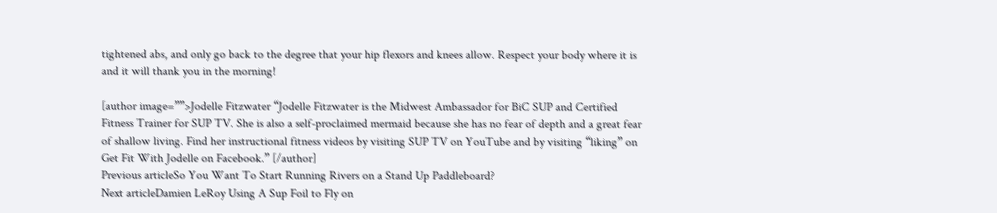tightened abs, and only go back to the degree that your hip flexors and knees allow. Respect your body where it is and it will thank you in the morning!

[author image=””>Jodelle Fitzwater “Jodelle Fitzwater is the Midwest Ambassador for BiC SUP and Certified Fitness Trainer for SUP TV. She is also a self-proclaimed mermaid because she has no fear of depth and a great fear of shallow living. Find her instructional fitness videos by visiting SUP TV on YouTube and by visiting “liking” on Get Fit With Jodelle on Facebook.” [/author]
Previous articleSo You Want To Start Running Rivers on a Stand Up Paddleboard?
Next articleDamien LeRoy Using A Sup Foil to Fly on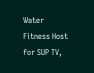Water
Fitness Host for SUP TV,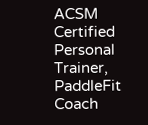ACSM Certified Personal Trainer, PaddleFit Coach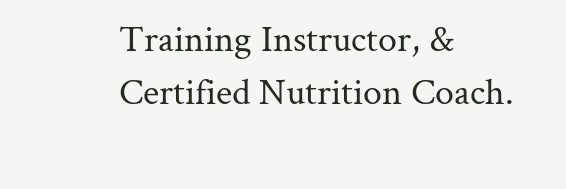Training Instructor, & Certified Nutrition Coach.